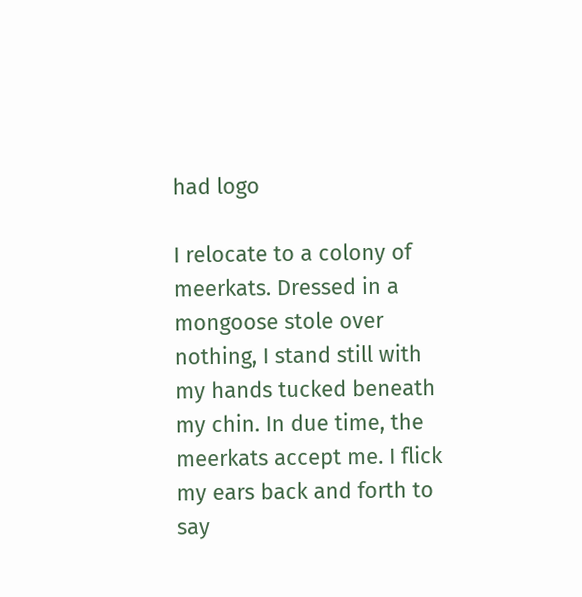had logo

I relocate to a colony of meerkats. Dressed in a mongoose stole over nothing, I stand still with my hands tucked beneath my chin. In due time, the meerkats accept me. I flick my ears back and forth to say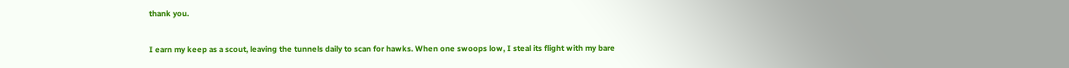thank you.

I earn my keep as a scout, leaving the tunnels daily to scan for hawks. When one swoops low, I steal its flight with my bare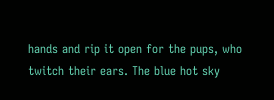hands and rip it open for the pups, who twitch their ears. The blue hot sky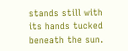stands still with its hands tucked beneath the sun.